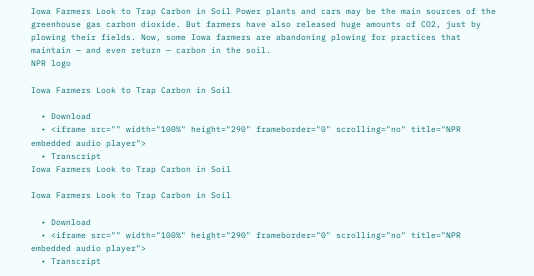Iowa Farmers Look to Trap Carbon in Soil Power plants and cars may be the main sources of the greenhouse gas carbon dioxide. But farmers have also released huge amounts of CO2, just by plowing their fields. Now, some Iowa farmers are abandoning plowing for practices that maintain — and even return — carbon in the soil.
NPR logo

Iowa Farmers Look to Trap Carbon in Soil

  • Download
  • <iframe src="" width="100%" height="290" frameborder="0" scrolling="no" title="NPR embedded audio player">
  • Transcript
Iowa Farmers Look to Trap Carbon in Soil

Iowa Farmers Look to Trap Carbon in Soil

  • Download
  • <iframe src="" width="100%" height="290" frameborder="0" scrolling="no" title="NPR embedded audio player">
  • Transcript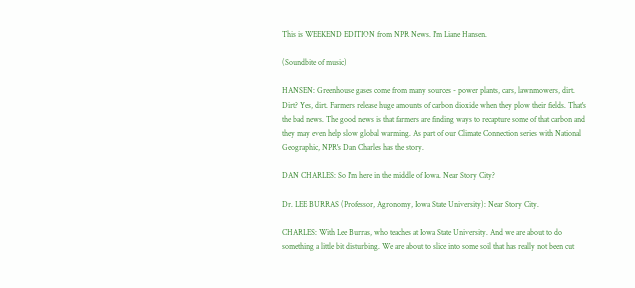This is WEEKEND EDITION from NPR News. I'm Liane Hansen.

(Soundbite of music)

HANSEN: Greenhouse gases come from many sources - power plants, cars, lawnmowers, dirt. Dirt? Yes, dirt. Farmers release huge amounts of carbon dioxide when they plow their fields. That's the bad news. The good news is that farmers are finding ways to recapture some of that carbon and they may even help slow global warming. As part of our Climate Connection series with National Geographic, NPR's Dan Charles has the story.

DAN CHARLES: So I'm here in the middle of Iowa. Near Story City?

Dr. LEE BURRAS (Professor, Agronomy, Iowa State University): Near Story City.

CHARLES: With Lee Burras, who teaches at Iowa State University. And we are about to do something a little bit disturbing. We are about to slice into some soil that has really not been cut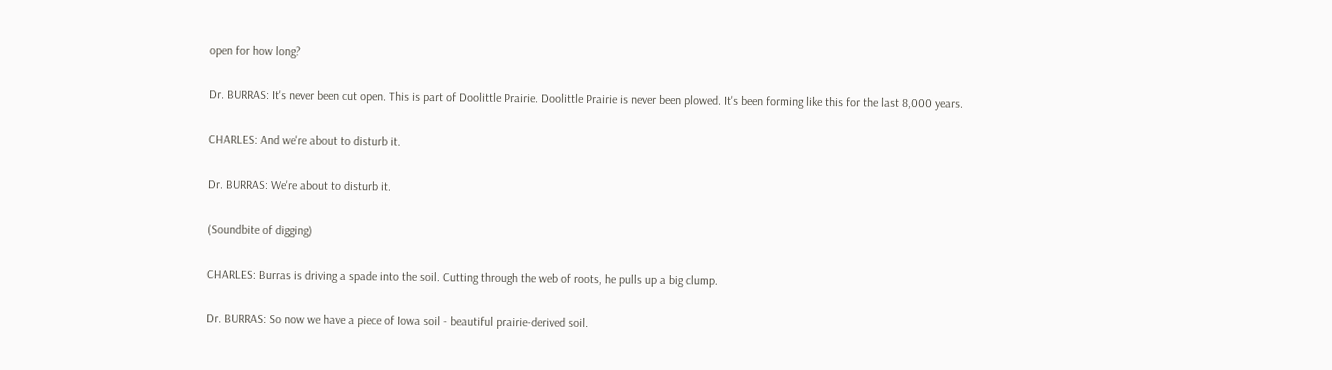open for how long?

Dr. BURRAS: It's never been cut open. This is part of Doolittle Prairie. Doolittle Prairie is never been plowed. It's been forming like this for the last 8,000 years.

CHARLES: And we're about to disturb it.

Dr. BURRAS: We're about to disturb it.

(Soundbite of digging)

CHARLES: Burras is driving a spade into the soil. Cutting through the web of roots, he pulls up a big clump.

Dr. BURRAS: So now we have a piece of Iowa soil - beautiful prairie-derived soil.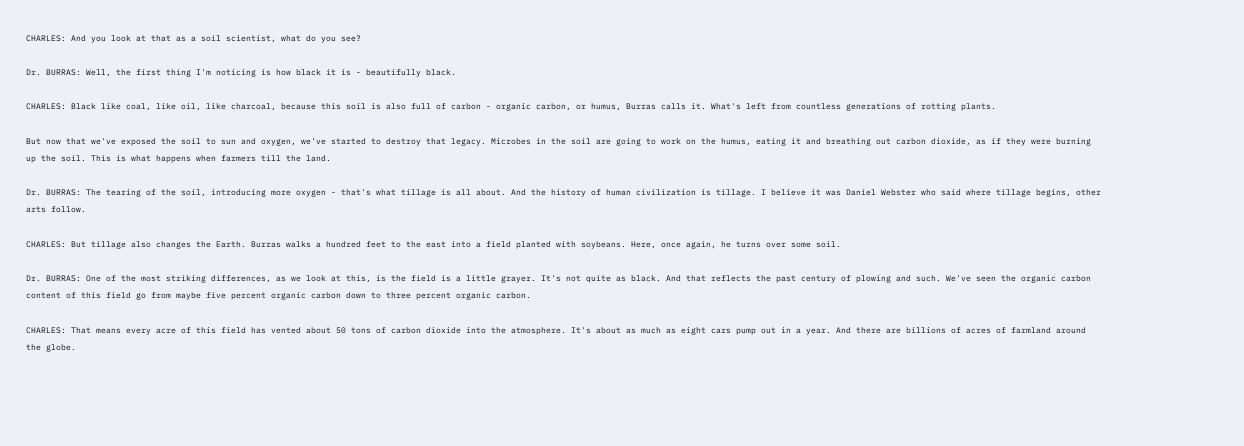CHARLES: And you look at that as a soil scientist, what do you see?

Dr. BURRAS: Well, the first thing I'm noticing is how black it is - beautifully black.

CHARLES: Black like coal, like oil, like charcoal, because this soil is also full of carbon - organic carbon, or humus, Burras calls it. What's left from countless generations of rotting plants.

But now that we've exposed the soil to sun and oxygen, we've started to destroy that legacy. Microbes in the soil are going to work on the humus, eating it and breathing out carbon dioxide, as if they were burning up the soil. This is what happens when farmers till the land.

Dr. BURRAS: The tearing of the soil, introducing more oxygen - that's what tillage is all about. And the history of human civilization is tillage. I believe it was Daniel Webster who said where tillage begins, other arts follow.

CHARLES: But tillage also changes the Earth. Burras walks a hundred feet to the east into a field planted with soybeans. Here, once again, he turns over some soil.

Dr. BURRAS: One of the most striking differences, as we look at this, is the field is a little grayer. It's not quite as black. And that reflects the past century of plowing and such. We've seen the organic carbon content of this field go from maybe five percent organic carbon down to three percent organic carbon.

CHARLES: That means every acre of this field has vented about 50 tons of carbon dioxide into the atmosphere. It's about as much as eight cars pump out in a year. And there are billions of acres of farmland around the globe.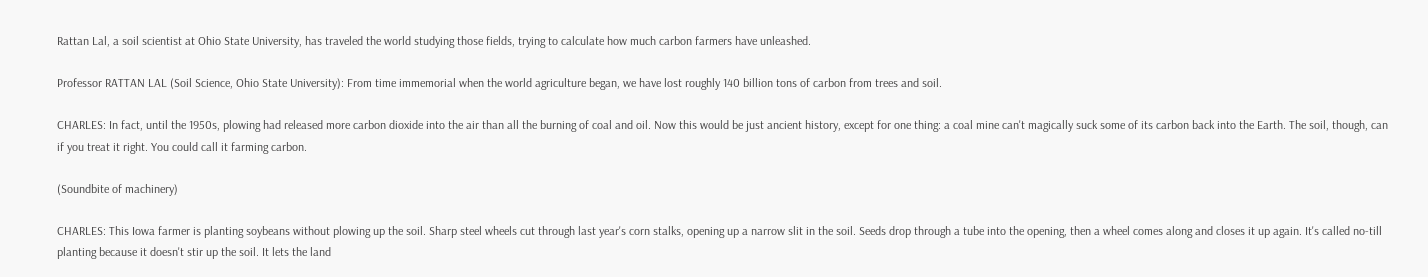Rattan Lal, a soil scientist at Ohio State University, has traveled the world studying those fields, trying to calculate how much carbon farmers have unleashed.

Professor RATTAN LAL (Soil Science, Ohio State University): From time immemorial when the world agriculture began, we have lost roughly 140 billion tons of carbon from trees and soil.

CHARLES: In fact, until the 1950s, plowing had released more carbon dioxide into the air than all the burning of coal and oil. Now this would be just ancient history, except for one thing: a coal mine can't magically suck some of its carbon back into the Earth. The soil, though, can if you treat it right. You could call it farming carbon.

(Soundbite of machinery)

CHARLES: This Iowa farmer is planting soybeans without plowing up the soil. Sharp steel wheels cut through last year's corn stalks, opening up a narrow slit in the soil. Seeds drop through a tube into the opening, then a wheel comes along and closes it up again. It's called no-till planting because it doesn't stir up the soil. It lets the land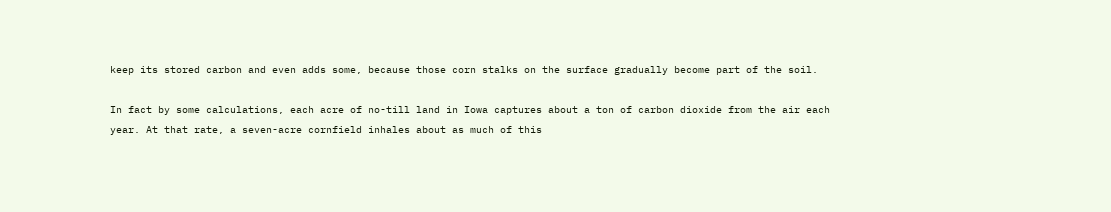keep its stored carbon and even adds some, because those corn stalks on the surface gradually become part of the soil.

In fact by some calculations, each acre of no-till land in Iowa captures about a ton of carbon dioxide from the air each year. At that rate, a seven-acre cornfield inhales about as much of this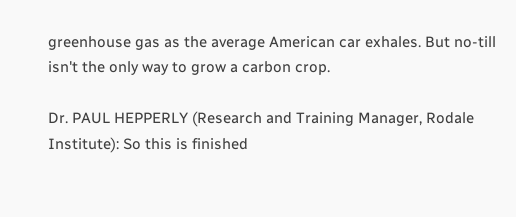greenhouse gas as the average American car exhales. But no-till isn't the only way to grow a carbon crop.

Dr. PAUL HEPPERLY (Research and Training Manager, Rodale Institute): So this is finished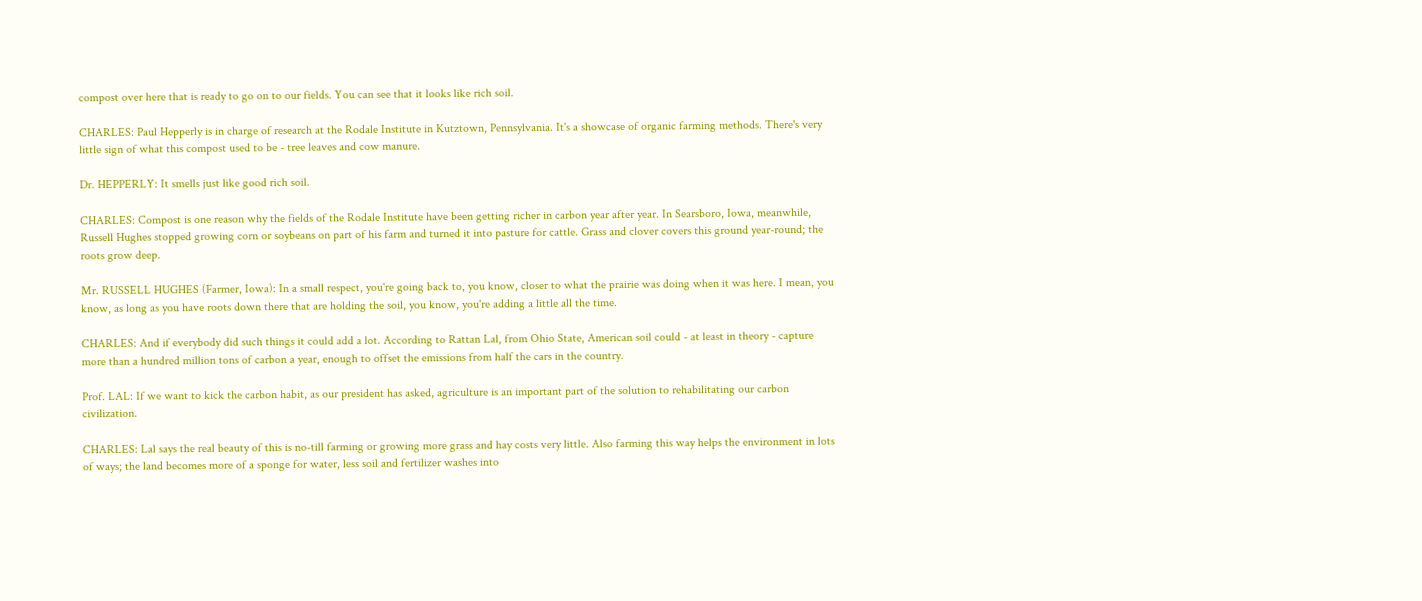compost over here that is ready to go on to our fields. You can see that it looks like rich soil.

CHARLES: Paul Hepperly is in charge of research at the Rodale Institute in Kutztown, Pennsylvania. It's a showcase of organic farming methods. There's very little sign of what this compost used to be - tree leaves and cow manure.

Dr. HEPPERLY: It smells just like good rich soil.

CHARLES: Compost is one reason why the fields of the Rodale Institute have been getting richer in carbon year after year. In Searsboro, Iowa, meanwhile, Russell Hughes stopped growing corn or soybeans on part of his farm and turned it into pasture for cattle. Grass and clover covers this ground year-round; the roots grow deep.

Mr. RUSSELL HUGHES (Farmer, Iowa): In a small respect, you're going back to, you know, closer to what the prairie was doing when it was here. I mean, you know, as long as you have roots down there that are holding the soil, you know, you're adding a little all the time.

CHARLES: And if everybody did such things it could add a lot. According to Rattan Lal, from Ohio State, American soil could - at least in theory - capture more than a hundred million tons of carbon a year, enough to offset the emissions from half the cars in the country.

Prof. LAL: If we want to kick the carbon habit, as our president has asked, agriculture is an important part of the solution to rehabilitating our carbon civilization.

CHARLES: Lal says the real beauty of this is no-till farming or growing more grass and hay costs very little. Also farming this way helps the environment in lots of ways; the land becomes more of a sponge for water, less soil and fertilizer washes into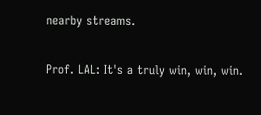nearby streams.

Prof. LAL: It's a truly win, win, win.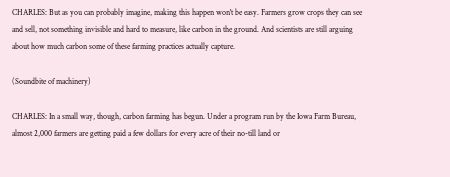CHARLES: But as you can probably imagine, making this happen won't be easy. Farmers grow crops they can see and sell, not something invisible and hard to measure, like carbon in the ground. And scientists are still arguing about how much carbon some of these farming practices actually capture.

(Soundbite of machinery)

CHARLES: In a small way, though, carbon farming has begun. Under a program run by the Iowa Farm Bureau, almost 2,000 farmers are getting paid a few dollars for every acre of their no-till land or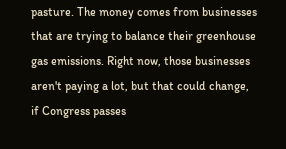pasture. The money comes from businesses that are trying to balance their greenhouse gas emissions. Right now, those businesses aren't paying a lot, but that could change, if Congress passes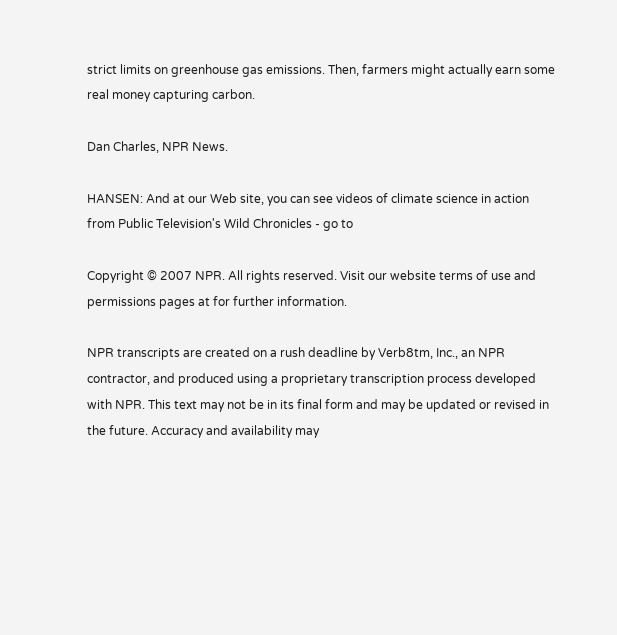strict limits on greenhouse gas emissions. Then, farmers might actually earn some real money capturing carbon.

Dan Charles, NPR News.

HANSEN: And at our Web site, you can see videos of climate science in action from Public Television's Wild Chronicles - go to

Copyright © 2007 NPR. All rights reserved. Visit our website terms of use and permissions pages at for further information.

NPR transcripts are created on a rush deadline by Verb8tm, Inc., an NPR contractor, and produced using a proprietary transcription process developed with NPR. This text may not be in its final form and may be updated or revised in the future. Accuracy and availability may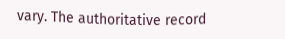vary. The authoritative record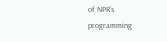of NPR’s programming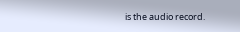is the audio record.